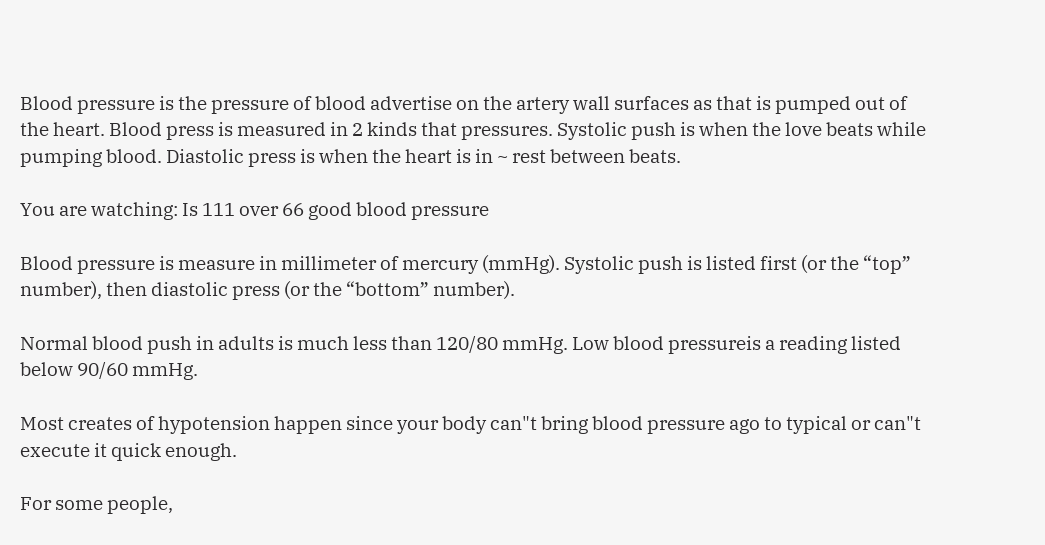Blood pressure is the pressure of blood advertise on the artery wall surfaces as that is pumped out of the heart. Blood press is measured in 2 kinds that pressures. Systolic push is when the love beats while pumping blood. Diastolic press is when the heart is in ~ rest between beats.

You are watching: Is 111 over 66 good blood pressure

Blood pressure is measure in millimeter of mercury (mmHg). Systolic push is listed first (or the “top” number), then diastolic press (or the “bottom” number).

Normal blood push in adults is much less than 120/80 mmHg. Low blood pressureis a reading listed below 90/60 mmHg.

Most creates of hypotension happen since your body can"t bring blood pressure ago to typical or can"t execute it quick enough.

For some people,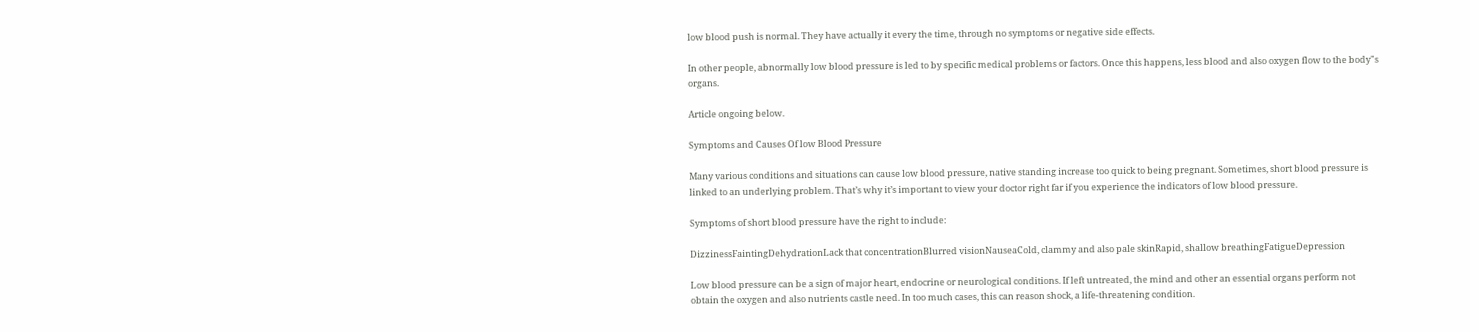low blood push is normal. They have actually it every the time, through no symptoms or negative side effects.

In other people, abnormally low blood pressure is led to by specific medical problems or factors. Once this happens, less blood and also oxygen flow to the body"s organs.

Article ongoing below.

Symptoms and Causes Of low Blood Pressure

Many various conditions and situations can cause low blood pressure, native standing increase too quick to being pregnant. Sometimes, short blood pressure is linked to an underlying problem. That’s why it’s important to view your doctor right far if you experience the indicators of low blood pressure.

Symptoms of short blood pressure have the right to include:

DizzinessFaintingDehydrationLack that concentrationBlurred visionNauseaCold, clammy and also pale skinRapid, shallow breathingFatigueDepression

Low blood pressure can be a sign of major heart, endocrine or neurological conditions. If left untreated, the mind and other an essential organs perform not obtain the oxygen and also nutrients castle need. In too much cases, this can reason shock, a life-threatening condition.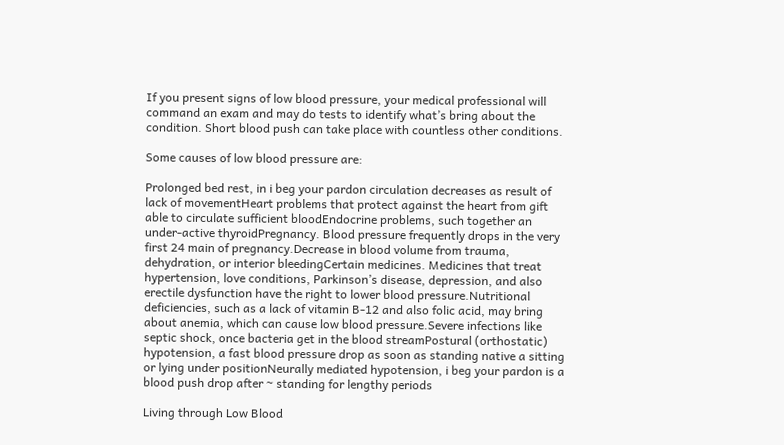If you present signs of low blood pressure, your medical professional will command an exam and may do tests to identify what’s bring about the condition. Short blood push can take place with countless other conditions.

Some causes of low blood pressure are:

Prolonged bed rest, in i beg your pardon circulation decreases as result of lack of movementHeart problems that protect against the heart from gift able to circulate sufficient bloodEndocrine problems, such together an under-active thyroidPregnancy. Blood pressure frequently drops in the very first 24 main of pregnancy.Decrease in blood volume from trauma, dehydration, or interior bleedingCertain medicines. Medicines that treat hypertension, love conditions, Parkinson’s disease, depression, and also erectile dysfunction have the right to lower blood pressure.Nutritional deficiencies, such as a lack of vitamin B-12 and also folic acid, may bring about anemia, which can cause low blood pressure.Severe infections like septic shock, once bacteria get in the blood streamPostural (orthostatic) hypotension, a fast blood pressure drop as soon as standing native a sitting or lying under positionNeurally mediated hypotension, i beg your pardon is a blood push drop after ~ standing for lengthy periods

Living through Low Blood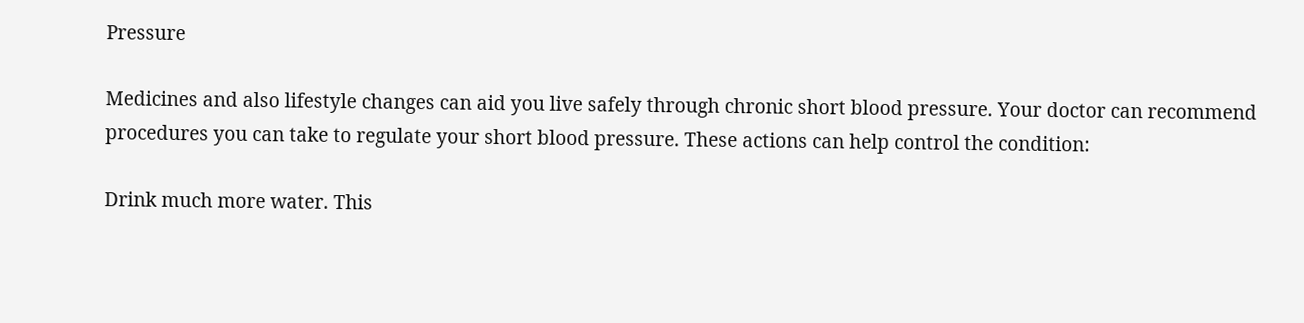Pressure

Medicines and also lifestyle changes can aid you live safely through chronic short blood pressure. Your doctor can recommend procedures you can take to regulate your short blood pressure. These actions can help control the condition:

Drink much more water. This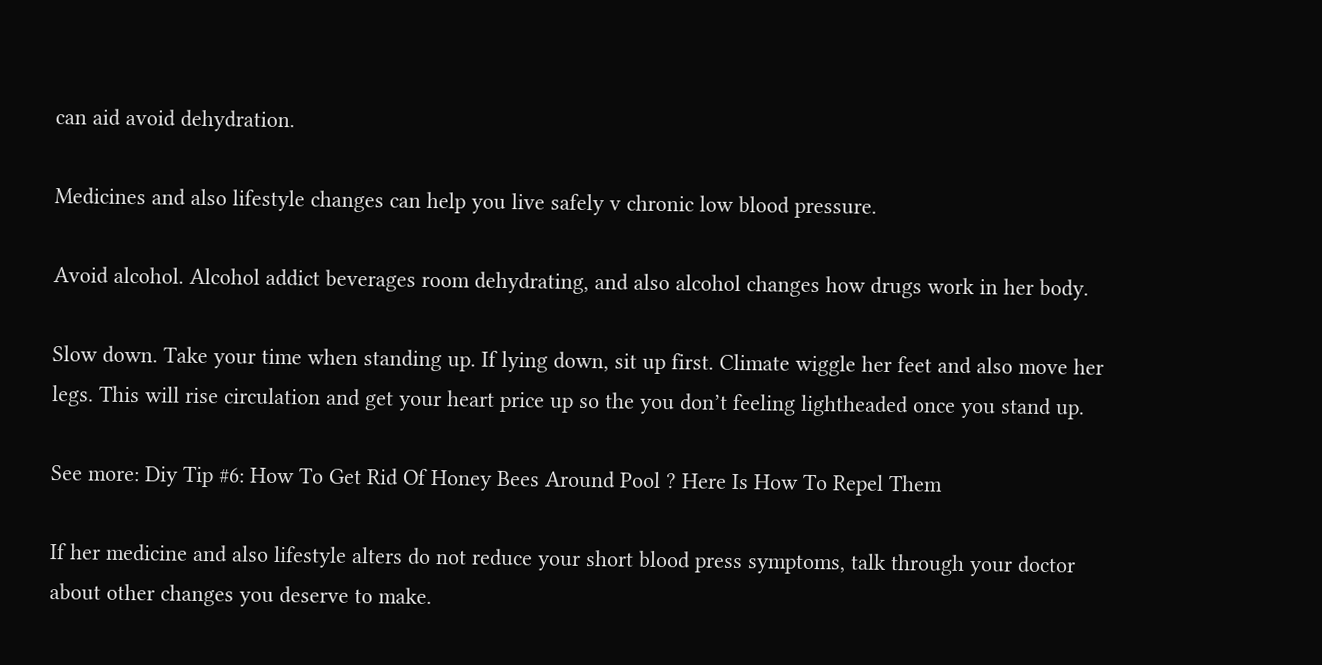can aid avoid dehydration.

Medicines and also lifestyle changes can help you live safely v chronic low blood pressure.

Avoid alcohol. Alcohol addict beverages room dehydrating, and also alcohol changes how drugs work in her body.

Slow down. Take your time when standing up. If lying down, sit up first. Climate wiggle her feet and also move her legs. This will rise circulation and get your heart price up so the you don’t feeling lightheaded once you stand up.

See more: Diy Tip #6: How To Get Rid Of Honey Bees Around Pool ? Here Is How To Repel Them

If her medicine and also lifestyle alters do not reduce your short blood press symptoms, talk through your doctor about other changes you deserve to make.